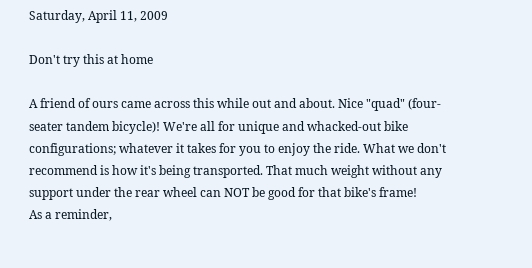Saturday, April 11, 2009

Don't try this at home

A friend of ours came across this while out and about. Nice "quad" (four-seater tandem bicycle)! We're all for unique and whacked-out bike configurations; whatever it takes for you to enjoy the ride. What we don't recommend is how it's being transported. That much weight without any support under the rear wheel can NOT be good for that bike's frame!
As a reminder,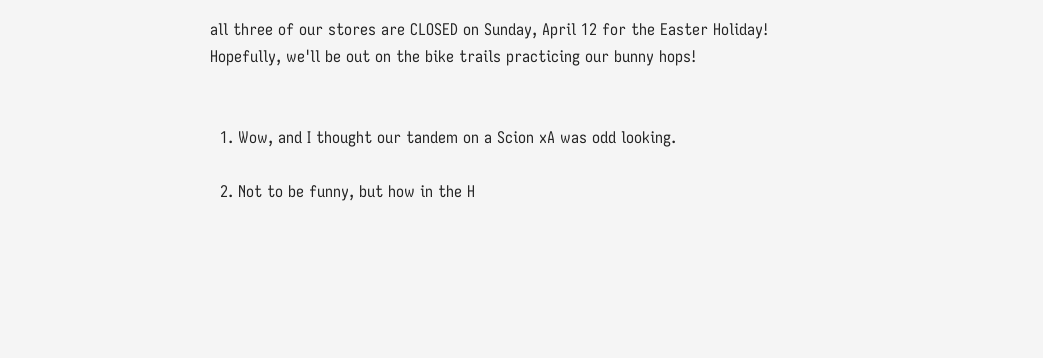all three of our stores are CLOSED on Sunday, April 12 for the Easter Holiday! Hopefully, we'll be out on the bike trails practicing our bunny hops!


  1. Wow, and I thought our tandem on a Scion xA was odd looking.

  2. Not to be funny, but how in the H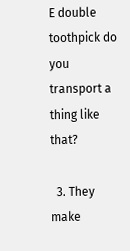E double toothpick do you transport a thing like that?

  3. They make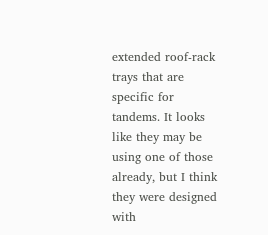extended roof-rack trays that are specific for tandems. It looks like they may be using one of those already, but I think they were designed with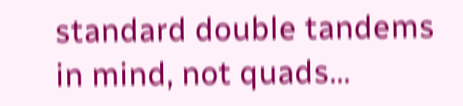standard double tandems in mind, not quads...